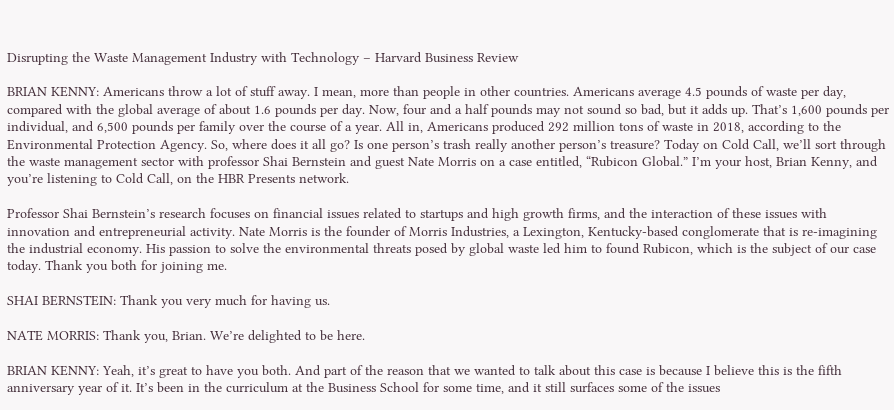Disrupting the Waste Management Industry with Technology – Harvard Business Review

BRIAN KENNY: Americans throw a lot of stuff away. I mean, more than people in other countries. Americans average 4.5 pounds of waste per day, compared with the global average of about 1.6 pounds per day. Now, four and a half pounds may not sound so bad, but it adds up. That’s 1,600 pounds per individual, and 6,500 pounds per family over the course of a year. All in, Americans produced 292 million tons of waste in 2018, according to the Environmental Protection Agency. So, where does it all go? Is one person’s trash really another person’s treasure? Today on Cold Call, we’ll sort through the waste management sector with professor Shai Bernstein and guest Nate Morris on a case entitled, “Rubicon Global.” I’m your host, Brian Kenny, and you’re listening to Cold Call, on the HBR Presents network.

Professor Shai Bernstein’s research focuses on financial issues related to startups and high growth firms, and the interaction of these issues with innovation and entrepreneurial activity. Nate Morris is the founder of Morris Industries, a Lexington, Kentucky-based conglomerate that is re-imagining the industrial economy. His passion to solve the environmental threats posed by global waste led him to found Rubicon, which is the subject of our case today. Thank you both for joining me.

SHAI BERNSTEIN: Thank you very much for having us.

NATE MORRIS: Thank you, Brian. We’re delighted to be here.

BRIAN KENNY: Yeah, it’s great to have you both. And part of the reason that we wanted to talk about this case is because I believe this is the fifth anniversary year of it. It’s been in the curriculum at the Business School for some time, and it still surfaces some of the issues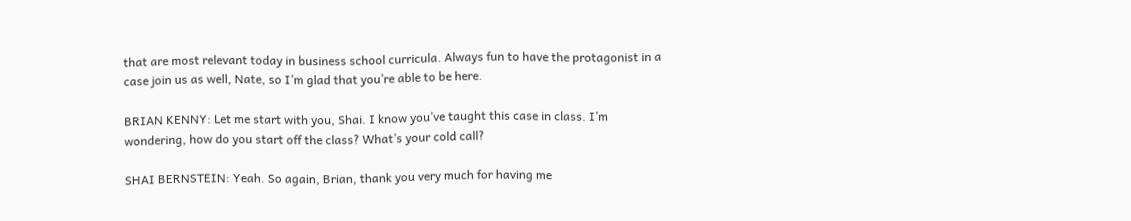that are most relevant today in business school curricula. Always fun to have the protagonist in a case join us as well, Nate, so I’m glad that you’re able to be here.

BRIAN KENNY: Let me start with you, Shai. I know you’ve taught this case in class. I’m wondering, how do you start off the class? What’s your cold call?

SHAI BERNSTEIN: Yeah. So again, Brian, thank you very much for having me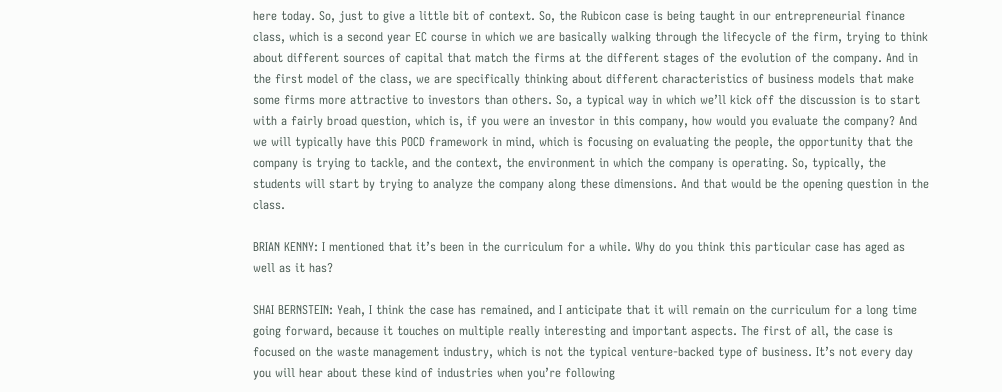here today. So, just to give a little bit of context. So, the Rubicon case is being taught in our entrepreneurial finance class, which is a second year EC course in which we are basically walking through the lifecycle of the firm, trying to think about different sources of capital that match the firms at the different stages of the evolution of the company. And in the first model of the class, we are specifically thinking about different characteristics of business models that make some firms more attractive to investors than others. So, a typical way in which we’ll kick off the discussion is to start with a fairly broad question, which is, if you were an investor in this company, how would you evaluate the company? And we will typically have this POCD framework in mind, which is focusing on evaluating the people, the opportunity that the company is trying to tackle, and the context, the environment in which the company is operating. So, typically, the students will start by trying to analyze the company along these dimensions. And that would be the opening question in the class.

BRIAN KENNY: I mentioned that it’s been in the curriculum for a while. Why do you think this particular case has aged as well as it has?

SHAI BERNSTEIN: Yeah, I think the case has remained, and I anticipate that it will remain on the curriculum for a long time going forward, because it touches on multiple really interesting and important aspects. The first of all, the case is focused on the waste management industry, which is not the typical venture-backed type of business. It’s not every day you will hear about these kind of industries when you’re following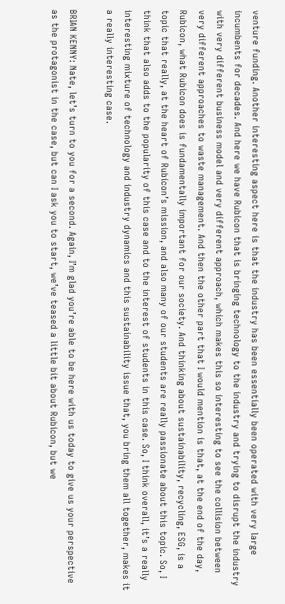venture funding. Another interesting aspect here is that the industry has been essentially been operated with very large incumbents for decades. And here we have Rubicon that is bringing technology to the industry and trying to disrupt the industry with very different business model and very different approach, which makes this so interesting to see the collision between very different approaches to waste management. And then the other part that I would mention is that, at the end of the day, Rubicon, what Rubicon does is fundamentally important for our society. And thinking about sustainability, recycling, ESG, is a topic that really, at the heart of Rubicon’s mission, and also many of our students are really passionate about this topic. So, I think that also adds to the popularity of this case and to the interest of students in this case. So, I think overall, it’s a really interesting mixture of technology and industry dynamics and this sustainability issue that, you bring them all together, makes it a really interesting case.

BRIAN KENNY: Nate, let’s turn to you for a second. Again, I’m glad you’re able to be here with us today to give us your perspective as the protagonist in the case, but can I ask you to start, we’ve teased a little bit about Rubicon, but we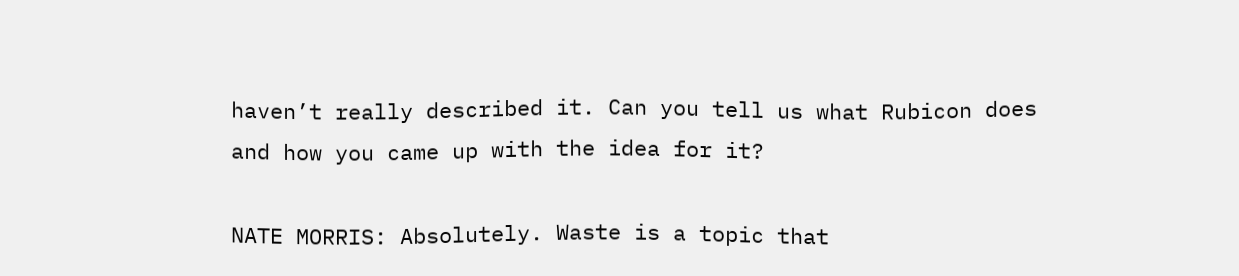haven’t really described it. Can you tell us what Rubicon does and how you came up with the idea for it?

NATE MORRIS: Absolutely. Waste is a topic that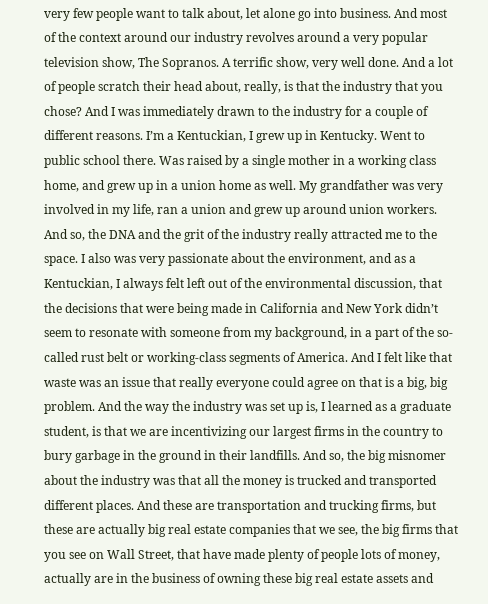very few people want to talk about, let alone go into business. And most of the context around our industry revolves around a very popular television show, The Sopranos. A terrific show, very well done. And a lot of people scratch their head about, really, is that the industry that you chose? And I was immediately drawn to the industry for a couple of different reasons. I’m a Kentuckian, I grew up in Kentucky. Went to public school there. Was raised by a single mother in a working class home, and grew up in a union home as well. My grandfather was very involved in my life, ran a union and grew up around union workers. And so, the DNA and the grit of the industry really attracted me to the space. I also was very passionate about the environment, and as a Kentuckian, I always felt left out of the environmental discussion, that the decisions that were being made in California and New York didn’t seem to resonate with someone from my background, in a part of the so-called rust belt or working-class segments of America. And I felt like that waste was an issue that really everyone could agree on that is a big, big problem. And the way the industry was set up is, I learned as a graduate student, is that we are incentivizing our largest firms in the country to bury garbage in the ground in their landfills. And so, the big misnomer about the industry was that all the money is trucked and transported different places. And these are transportation and trucking firms, but these are actually big real estate companies that we see, the big firms that you see on Wall Street, that have made plenty of people lots of money, actually are in the business of owning these big real estate assets and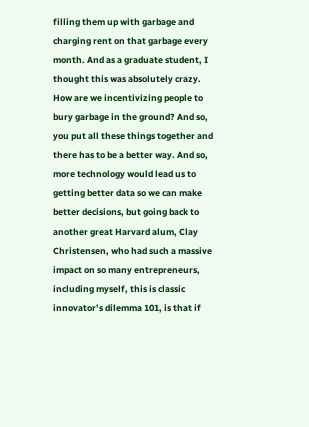filling them up with garbage and charging rent on that garbage every month. And as a graduate student, I thought this was absolutely crazy. How are we incentivizing people to bury garbage in the ground? And so, you put all these things together and there has to be a better way. And so, more technology would lead us to getting better data so we can make better decisions, but going back to another great Harvard alum, Clay Christensen, who had such a massive impact on so many entrepreneurs, including myself, this is classic innovator’s dilemma 101, is that if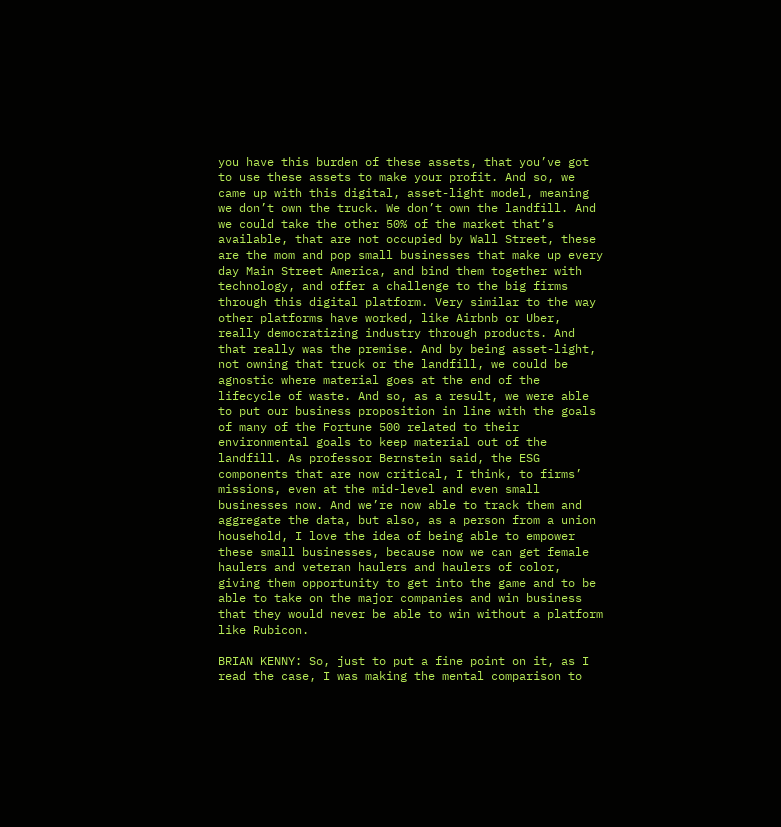you have this burden of these assets, that you’ve got to use these assets to make your profit. And so, we came up with this digital, asset-light model, meaning we don’t own the truck. We don’t own the landfill. And we could take the other 50% of the market that’s available, that are not occupied by Wall Street, these are the mom and pop small businesses that make up every day Main Street America, and bind them together with technology, and offer a challenge to the big firms through this digital platform. Very similar to the way other platforms have worked, like Airbnb or Uber, really democratizing industry through products. And that really was the premise. And by being asset-light, not owning that truck or the landfill, we could be agnostic where material goes at the end of the lifecycle of waste. And so, as a result, we were able to put our business proposition in line with the goals of many of the Fortune 500 related to their environmental goals to keep material out of the landfill. As professor Bernstein said, the ESG components that are now critical, I think, to firms’ missions, even at the mid-level and even small businesses now. And we’re now able to track them and aggregate the data, but also, as a person from a union household, I love the idea of being able to empower these small businesses, because now we can get female haulers and veteran haulers and haulers of color, giving them opportunity to get into the game and to be able to take on the major companies and win business that they would never be able to win without a platform like Rubicon.

BRIAN KENNY: So, just to put a fine point on it, as I read the case, I was making the mental comparison to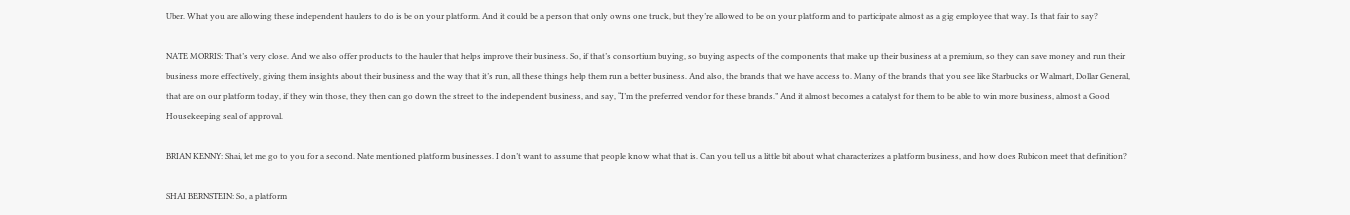Uber. What you are allowing these independent haulers to do is be on your platform. And it could be a person that only owns one truck, but they’re allowed to be on your platform and to participate almost as a gig employee that way. Is that fair to say?

NATE MORRIS: That’s very close. And we also offer products to the hauler that helps improve their business. So, if that’s consortium buying, so buying aspects of the components that make up their business at a premium, so they can save money and run their business more effectively, giving them insights about their business and the way that it’s run, all these things help them run a better business. And also, the brands that we have access to. Many of the brands that you see like Starbucks or Walmart, Dollar General, that are on our platform today, if they win those, they then can go down the street to the independent business, and say, “I’m the preferred vendor for these brands.” And it almost becomes a catalyst for them to be able to win more business, almost a Good Housekeeping seal of approval.

BRIAN KENNY: Shai, let me go to you for a second. Nate mentioned platform businesses. I don’t want to assume that people know what that is. Can you tell us a little bit about what characterizes a platform business, and how does Rubicon meet that definition?

SHAI BERNSTEIN: So, a platform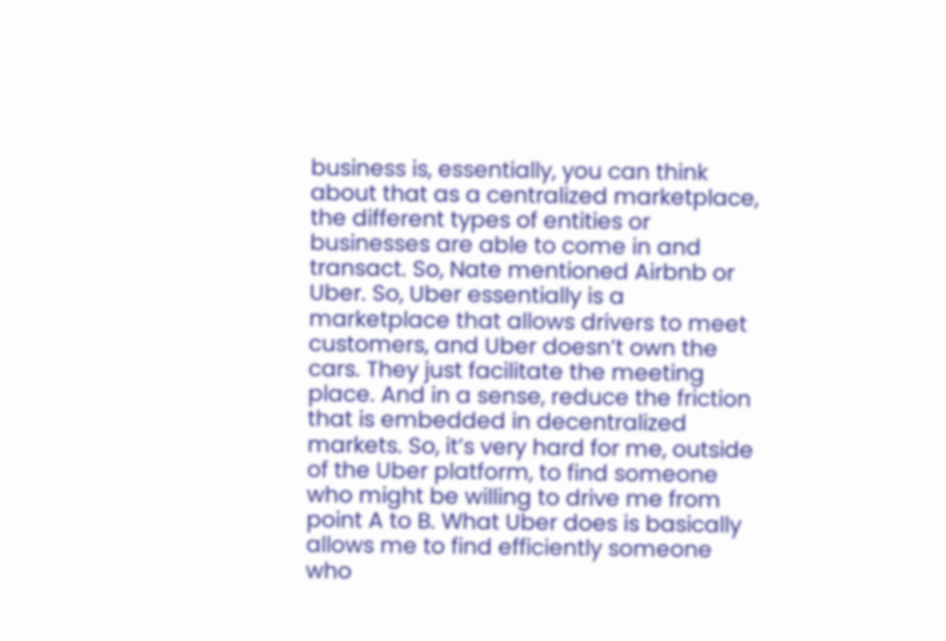business is, essentially, you can think about that as a centralized marketplace, the different types of entities or businesses are able to come in and transact. So, Nate mentioned Airbnb or Uber. So, Uber essentially is a marketplace that allows drivers to meet customers, and Uber doesn’t own the cars. They just facilitate the meeting place. And in a sense, reduce the friction that is embedded in decentralized markets. So, it’s very hard for me, outside of the Uber platform, to find someone who might be willing to drive me from point A to B. What Uber does is basically allows me to find efficiently someone who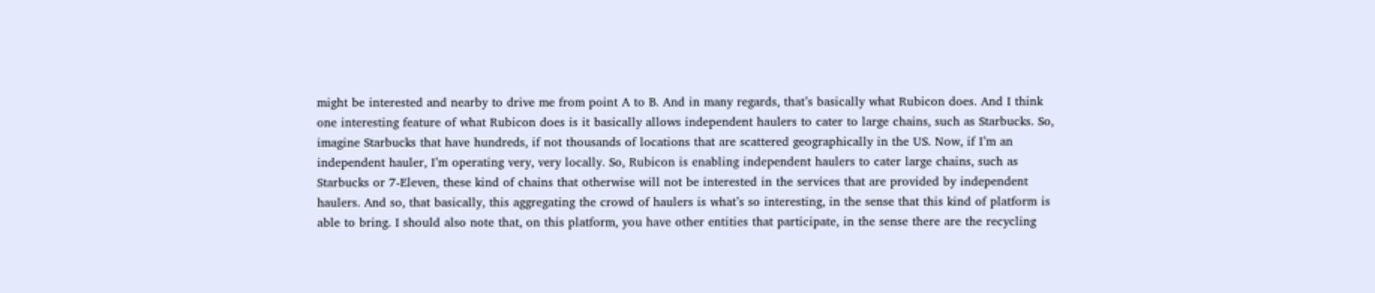might be interested and nearby to drive me from point A to B. And in many regards, that’s basically what Rubicon does. And I think one interesting feature of what Rubicon does is it basically allows independent haulers to cater to large chains, such as Starbucks. So, imagine Starbucks that have hundreds, if not thousands of locations that are scattered geographically in the US. Now, if I’m an independent hauler, I’m operating very, very locally. So, Rubicon is enabling independent haulers to cater large chains, such as Starbucks or 7-Eleven, these kind of chains that otherwise will not be interested in the services that are provided by independent haulers. And so, that basically, this aggregating the crowd of haulers is what’s so interesting, in the sense that this kind of platform is able to bring. I should also note that, on this platform, you have other entities that participate, in the sense there are the recycling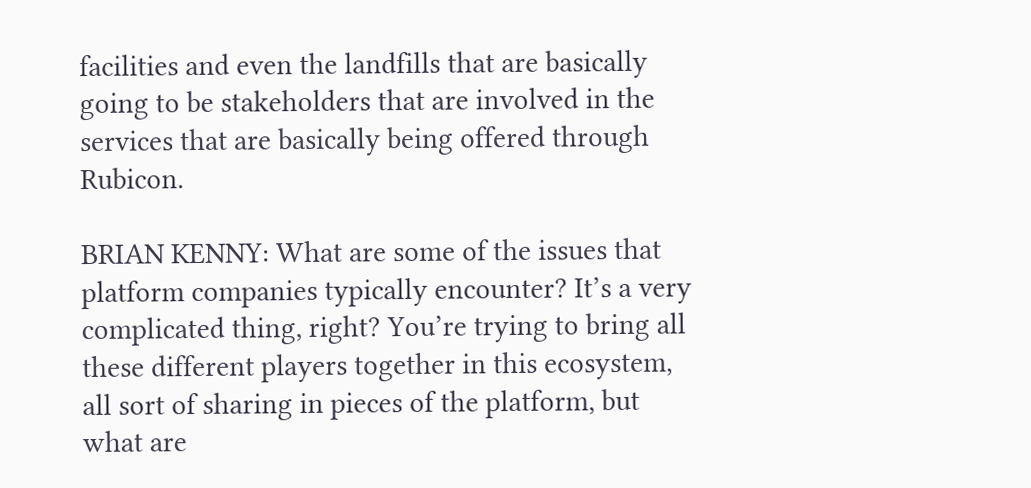facilities and even the landfills that are basically going to be stakeholders that are involved in the services that are basically being offered through Rubicon.

BRIAN KENNY: What are some of the issues that platform companies typically encounter? It’s a very complicated thing, right? You’re trying to bring all these different players together in this ecosystem, all sort of sharing in pieces of the platform, but what are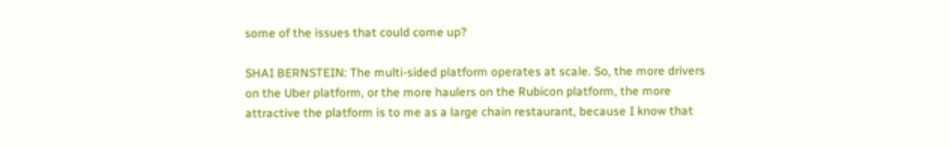some of the issues that could come up?

SHAI BERNSTEIN: The multi-sided platform operates at scale. So, the more drivers on the Uber platform, or the more haulers on the Rubicon platform, the more attractive the platform is to me as a large chain restaurant, because I know that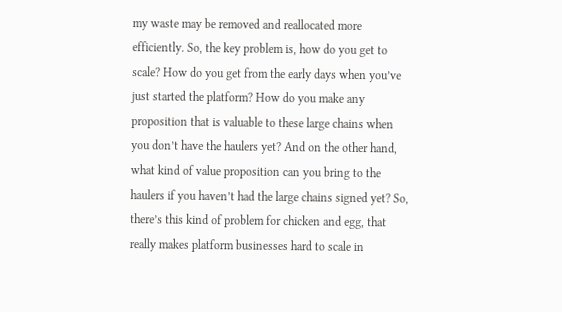my waste may be removed and reallocated more efficiently. So, the key problem is, how do you get to scale? How do you get from the early days when you’ve just started the platform? How do you make any proposition that is valuable to these large chains when you don’t have the haulers yet? And on the other hand, what kind of value proposition can you bring to the haulers if you haven’t had the large chains signed yet? So, there’s this kind of problem for chicken and egg, that really makes platform businesses hard to scale in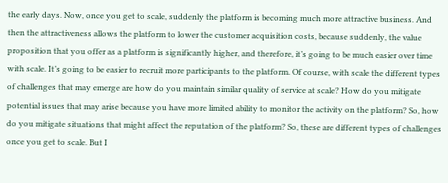the early days. Now, once you get to scale, suddenly the platform is becoming much more attractive business. And then the attractiveness allows the platform to lower the customer acquisition costs, because suddenly, the value proposition that you offer as a platform is significantly higher, and therefore, it’s going to be much easier over time with scale. It’s going to be easier to recruit more participants to the platform. Of course, with scale the different types of challenges that may emerge are how do you maintain similar quality of service at scale? How do you mitigate potential issues that may arise because you have more limited ability to monitor the activity on the platform? So, how do you mitigate situations that might affect the reputation of the platform? So, these are different types of challenges once you get to scale. But I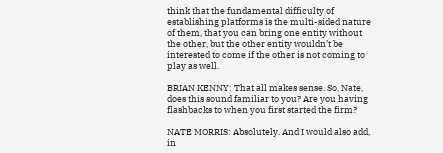think that the fundamental difficulty of establishing platforms is the multi-sided nature of them, that you can bring one entity without the other, but the other entity wouldn’t be interested to come if the other is not coming to play as well.

BRIAN KENNY: That all makes sense. So, Nate, does this sound familiar to you? Are you having flashbacks to when you first started the firm?

NATE MORRIS: Absolutely. And I would also add, in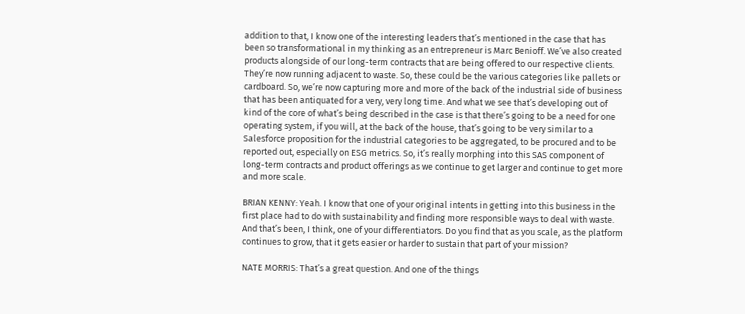addition to that, I know one of the interesting leaders that’s mentioned in the case that has been so transformational in my thinking as an entrepreneur is Marc Benioff. We’ve also created products alongside of our long-term contracts that are being offered to our respective clients. They’re now running adjacent to waste. So, these could be the various categories like pallets or cardboard. So, we’re now capturing more and more of the back of the industrial side of business that has been antiquated for a very, very long time. And what we see that’s developing out of kind of the core of what’s being described in the case is that there’s going to be a need for one operating system, if you will, at the back of the house, that’s going to be very similar to a Salesforce proposition for the industrial categories to be aggregated, to be procured and to be reported out, especially on ESG metrics. So, it’s really morphing into this SAS component of long-term contracts and product offerings as we continue to get larger and continue to get more and more scale.

BRIAN KENNY: Yeah. I know that one of your original intents in getting into this business in the first place had to do with sustainability and finding more responsible ways to deal with waste. And that’s been, I think, one of your differentiators. Do you find that as you scale, as the platform continues to grow, that it gets easier or harder to sustain that part of your mission?

NATE MORRIS: That’s a great question. And one of the things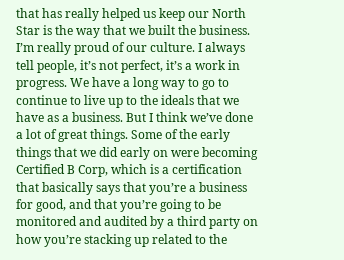that has really helped us keep our North Star is the way that we built the business. I’m really proud of our culture. I always tell people, it’s not perfect, it’s a work in progress. We have a long way to go to continue to live up to the ideals that we have as a business. But I think we’ve done a lot of great things. Some of the early things that we did early on were becoming Certified B Corp, which is a certification that basically says that you’re a business for good, and that you’re going to be monitored and audited by a third party on how you’re stacking up related to the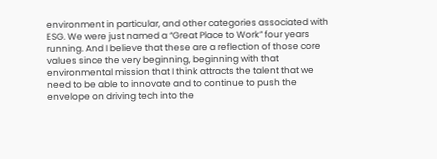environment in particular, and other categories associated with ESG. We were just named a “Great Place to Work” four years running. And I believe that these are a reflection of those core values since the very beginning, beginning with that environmental mission that I think attracts the talent that we need to be able to innovate and to continue to push the envelope on driving tech into the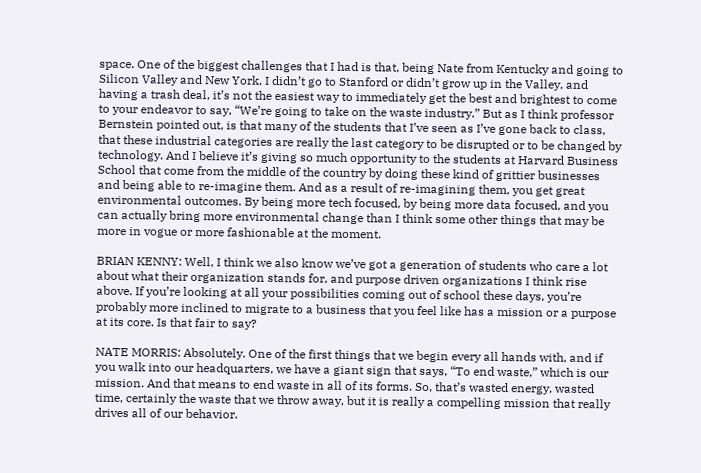space. One of the biggest challenges that I had is that, being Nate from Kentucky and going to Silicon Valley and New York, I didn’t go to Stanford or didn’t grow up in the Valley, and having a trash deal, it’s not the easiest way to immediately get the best and brightest to come to your endeavor to say, “We’re going to take on the waste industry.” But as I think professor Bernstein pointed out, is that many of the students that I’ve seen as I’ve gone back to class, that these industrial categories are really the last category to be disrupted or to be changed by technology. And I believe it’s giving so much opportunity to the students at Harvard Business School that come from the middle of the country by doing these kind of grittier businesses and being able to re-imagine them. And as a result of re-imagining them, you get great environmental outcomes. By being more tech focused, by being more data focused, and you can actually bring more environmental change than I think some other things that may be more in vogue or more fashionable at the moment.

BRIAN KENNY: Well, I think we also know we’ve got a generation of students who care a lot about what their organization stands for, and purpose driven organizations I think rise above. If you’re looking at all your possibilities coming out of school these days, you’re probably more inclined to migrate to a business that you feel like has a mission or a purpose at its core. Is that fair to say?

NATE MORRIS: Absolutely. One of the first things that we begin every all hands with, and if you walk into our headquarters, we have a giant sign that says, “To end waste,” which is our mission. And that means to end waste in all of its forms. So, that’s wasted energy, wasted time, certainly the waste that we throw away, but it is really a compelling mission that really drives all of our behavior.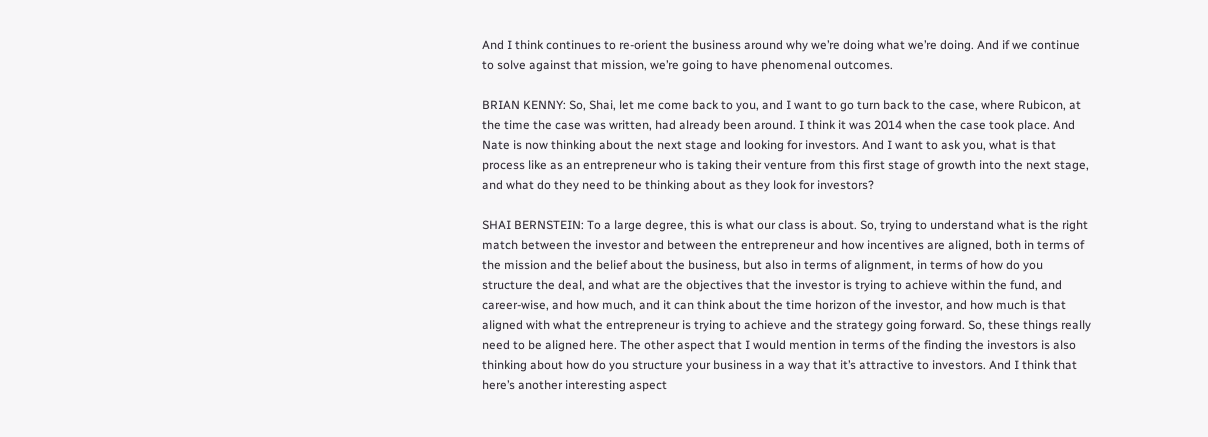And I think continues to re-orient the business around why we’re doing what we’re doing. And if we continue to solve against that mission, we’re going to have phenomenal outcomes.

BRIAN KENNY: So, Shai, let me come back to you, and I want to go turn back to the case, where Rubicon, at the time the case was written, had already been around. I think it was 2014 when the case took place. And Nate is now thinking about the next stage and looking for investors. And I want to ask you, what is that process like as an entrepreneur who is taking their venture from this first stage of growth into the next stage, and what do they need to be thinking about as they look for investors?

SHAI BERNSTEIN: To a large degree, this is what our class is about. So, trying to understand what is the right match between the investor and between the entrepreneur and how incentives are aligned, both in terms of the mission and the belief about the business, but also in terms of alignment, in terms of how do you structure the deal, and what are the objectives that the investor is trying to achieve within the fund, and career-wise, and how much, and it can think about the time horizon of the investor, and how much is that aligned with what the entrepreneur is trying to achieve and the strategy going forward. So, these things really need to be aligned here. The other aspect that I would mention in terms of the finding the investors is also thinking about how do you structure your business in a way that it’s attractive to investors. And I think that here’s another interesting aspect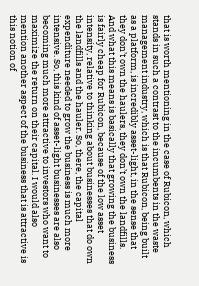that is worth mentioning in the case of Rubicon, which stands in such a contrast to the incumbents in the waste management industry, which is that Rubicon, being built as a platform, is incredibly asset-light, in the sense that they don’t own the haulers, they don’t own the landfills. And what this means is basically that growing the business is fairly cheap for Rubicon, because of the low asset intensity, relative to thinking about businesses that do own the landfills and the hauler. So, there, the capital expenditure needed to grow the business is much more intensive. So, this kind of asset-light businesses are also becoming much more attractive to investors who want to maximize the return on their capital. I would also mention another aspect of the business that is attractive is this notion of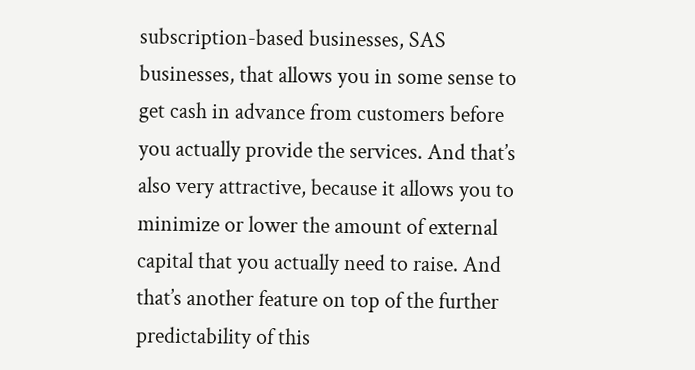subscription-based businesses, SAS businesses, that allows you in some sense to get cash in advance from customers before you actually provide the services. And that’s also very attractive, because it allows you to minimize or lower the amount of external capital that you actually need to raise. And that’s another feature on top of the further predictability of this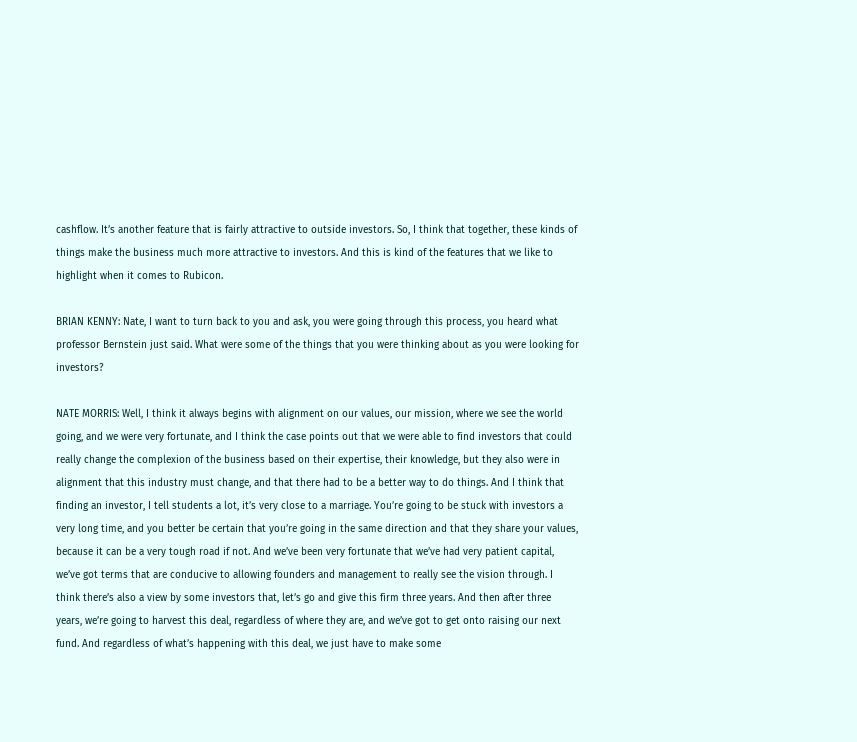cashflow. It’s another feature that is fairly attractive to outside investors. So, I think that together, these kinds of things make the business much more attractive to investors. And this is kind of the features that we like to highlight when it comes to Rubicon.

BRIAN KENNY: Nate, I want to turn back to you and ask, you were going through this process, you heard what professor Bernstein just said. What were some of the things that you were thinking about as you were looking for investors?

NATE MORRIS: Well, I think it always begins with alignment on our values, our mission, where we see the world going, and we were very fortunate, and I think the case points out that we were able to find investors that could really change the complexion of the business based on their expertise, their knowledge, but they also were in alignment that this industry must change, and that there had to be a better way to do things. And I think that finding an investor, I tell students a lot, it’s very close to a marriage. You’re going to be stuck with investors a very long time, and you better be certain that you’re going in the same direction and that they share your values, because it can be a very tough road if not. And we’ve been very fortunate that we’ve had very patient capital, we’ve got terms that are conducive to allowing founders and management to really see the vision through. I think there’s also a view by some investors that, let’s go and give this firm three years. And then after three years, we’re going to harvest this deal, regardless of where they are, and we’ve got to get onto raising our next fund. And regardless of what’s happening with this deal, we just have to make some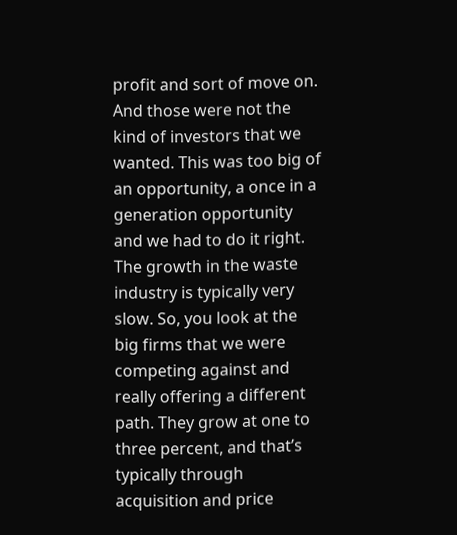profit and sort of move on. And those were not the kind of investors that we wanted. This was too big of an opportunity, a once in a generation opportunity and we had to do it right. The growth in the waste industry is typically very slow. So, you look at the big firms that we were competing against and really offering a different path. They grow at one to three percent, and that’s typically through acquisition and price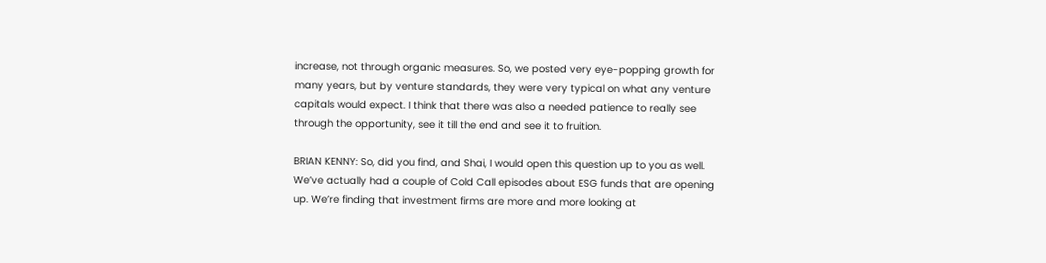increase, not through organic measures. So, we posted very eye-popping growth for many years, but by venture standards, they were very typical on what any venture capitals would expect. I think that there was also a needed patience to really see through the opportunity, see it till the end and see it to fruition.

BRIAN KENNY: So, did you find, and Shai, I would open this question up to you as well. We’ve actually had a couple of Cold Call episodes about ESG funds that are opening up. We’re finding that investment firms are more and more looking at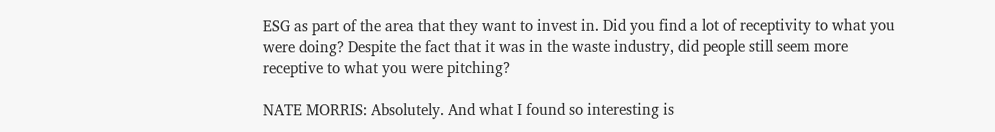ESG as part of the area that they want to invest in. Did you find a lot of receptivity to what you were doing? Despite the fact that it was in the waste industry, did people still seem more receptive to what you were pitching?

NATE MORRIS: Absolutely. And what I found so interesting is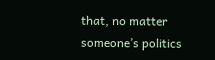that, no matter someone’s politics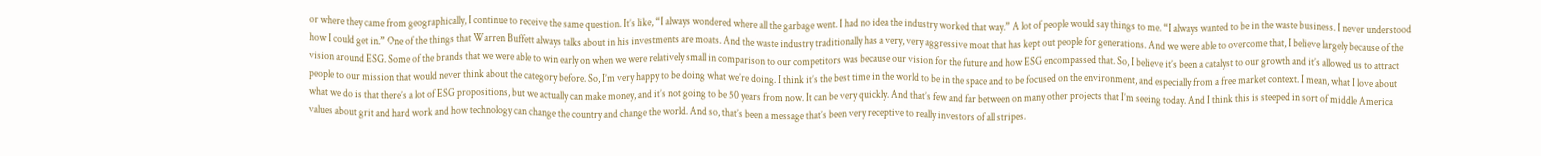or where they came from geographically, I continue to receive the same question. It’s like, “I always wondered where all the garbage went. I had no idea the industry worked that way.” A lot of people would say things to me. “I always wanted to be in the waste business. I never understood how I could get in.” One of the things that Warren Buffett always talks about in his investments are moats. And the waste industry traditionally has a very, very aggressive moat that has kept out people for generations. And we were able to overcome that, I believe largely because of the vision around ESG. Some of the brands that we were able to win early on when we were relatively small in comparison to our competitors was because our vision for the future and how ESG encompassed that. So, I believe it’s been a catalyst to our growth and it’s allowed us to attract people to our mission that would never think about the category before. So, I’m very happy to be doing what we’re doing. I think it’s the best time in the world to be in the space and to be focused on the environment, and especially from a free market context. I mean, what I love about what we do is that there’s a lot of ESG propositions, but we actually can make money, and it’s not going to be 50 years from now. It can be very quickly. And that’s few and far between on many other projects that I’m seeing today. And I think this is steeped in sort of middle America values about grit and hard work and how technology can change the country and change the world. And so, that’s been a message that’s been very receptive to really investors of all stripes.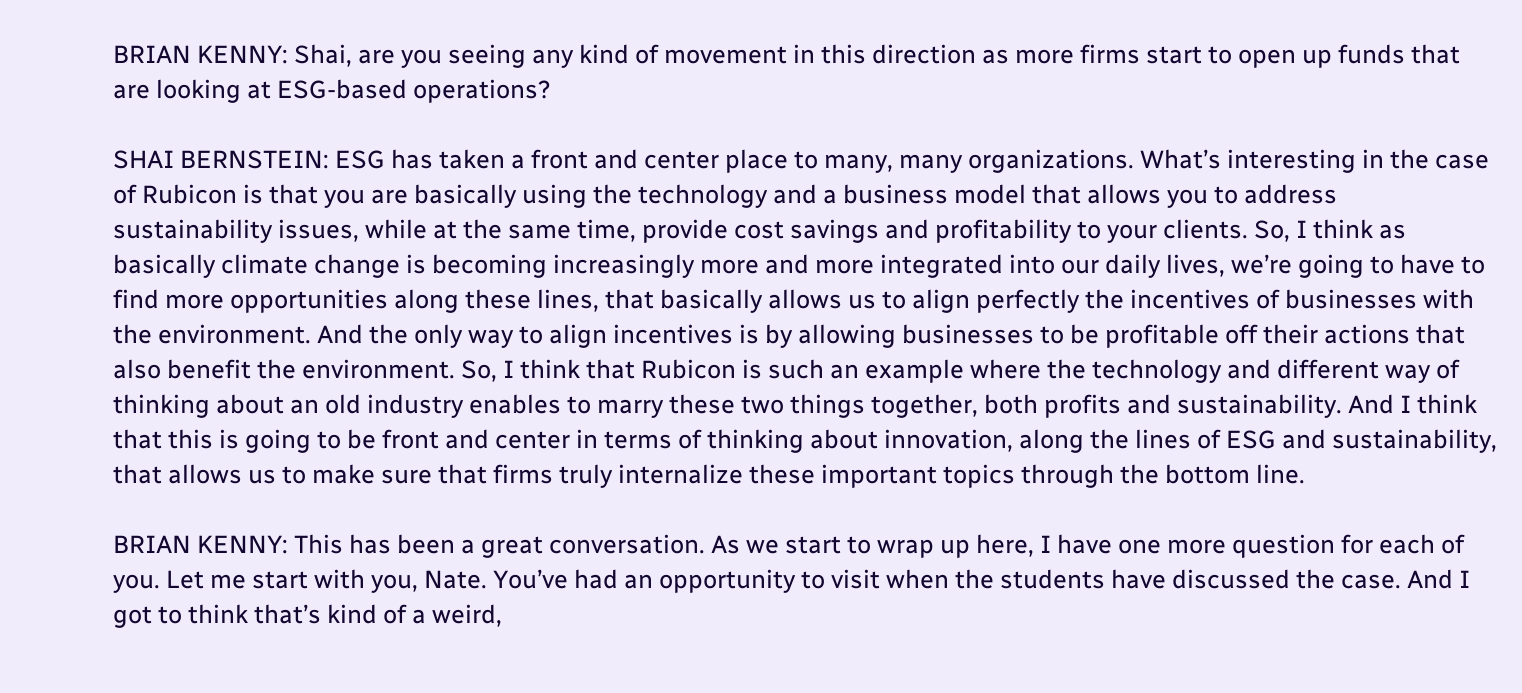BRIAN KENNY: Shai, are you seeing any kind of movement in this direction as more firms start to open up funds that are looking at ESG-based operations?

SHAI BERNSTEIN: ESG has taken a front and center place to many, many organizations. What’s interesting in the case of Rubicon is that you are basically using the technology and a business model that allows you to address sustainability issues, while at the same time, provide cost savings and profitability to your clients. So, I think as basically climate change is becoming increasingly more and more integrated into our daily lives, we’re going to have to find more opportunities along these lines, that basically allows us to align perfectly the incentives of businesses with the environment. And the only way to align incentives is by allowing businesses to be profitable off their actions that also benefit the environment. So, I think that Rubicon is such an example where the technology and different way of thinking about an old industry enables to marry these two things together, both profits and sustainability. And I think that this is going to be front and center in terms of thinking about innovation, along the lines of ESG and sustainability, that allows us to make sure that firms truly internalize these important topics through the bottom line.

BRIAN KENNY: This has been a great conversation. As we start to wrap up here, I have one more question for each of you. Let me start with you, Nate. You’ve had an opportunity to visit when the students have discussed the case. And I got to think that’s kind of a weird,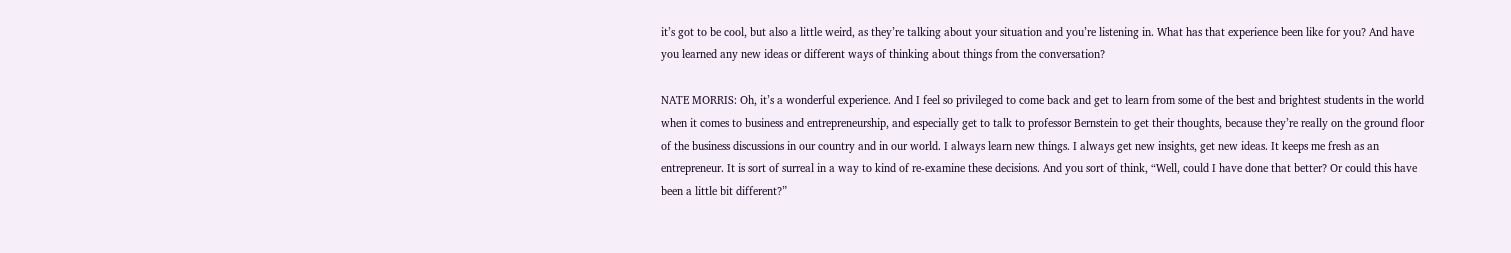it’s got to be cool, but also a little weird, as they’re talking about your situation and you’re listening in. What has that experience been like for you? And have you learned any new ideas or different ways of thinking about things from the conversation?

NATE MORRIS: Oh, it’s a wonderful experience. And I feel so privileged to come back and get to learn from some of the best and brightest students in the world when it comes to business and entrepreneurship, and especially get to talk to professor Bernstein to get their thoughts, because they’re really on the ground floor of the business discussions in our country and in our world. I always learn new things. I always get new insights, get new ideas. It keeps me fresh as an entrepreneur. It is sort of surreal in a way to kind of re-examine these decisions. And you sort of think, “Well, could I have done that better? Or could this have been a little bit different?”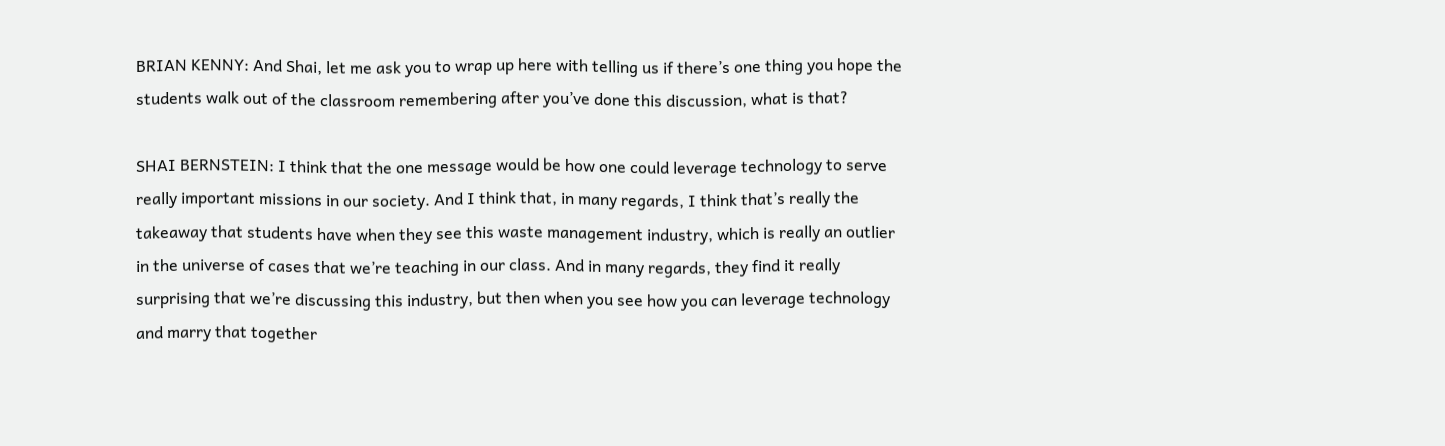BRIAN KENNY: And Shai, let me ask you to wrap up here with telling us if there’s one thing you hope the students walk out of the classroom remembering after you’ve done this discussion, what is that?

SHAI BERNSTEIN: I think that the one message would be how one could leverage technology to serve really important missions in our society. And I think that, in many regards, I think that’s really the takeaway that students have when they see this waste management industry, which is really an outlier in the universe of cases that we’re teaching in our class. And in many regards, they find it really surprising that we’re discussing this industry, but then when you see how you can leverage technology and marry that together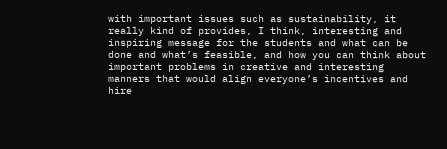with important issues such as sustainability, it really kind of provides, I think, interesting and inspiring message for the students and what can be done and what’s feasible, and how you can think about important problems in creative and interesting manners that would align everyone’s incentives and hire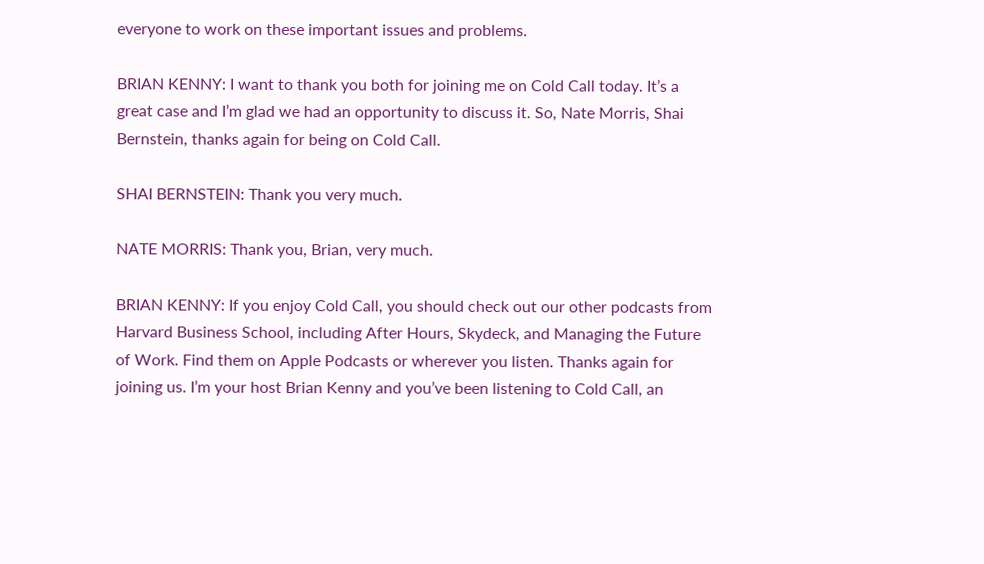everyone to work on these important issues and problems.

BRIAN KENNY: I want to thank you both for joining me on Cold Call today. It’s a great case and I’m glad we had an opportunity to discuss it. So, Nate Morris, Shai Bernstein, thanks again for being on Cold Call.

SHAI BERNSTEIN: Thank you very much.

NATE MORRIS: Thank you, Brian, very much.

BRIAN KENNY: If you enjoy Cold Call, you should check out our other podcasts from Harvard Business School, including After Hours, Skydeck, and Managing the Future of Work. Find them on Apple Podcasts or wherever you listen. Thanks again for joining us. I’m your host Brian Kenny and you’ve been listening to Cold Call, an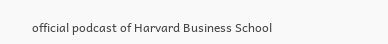official podcast of Harvard Business School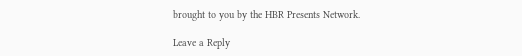brought to you by the HBR Presents Network.

Leave a Reply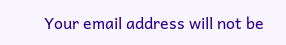Your email address will not be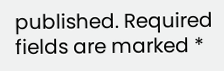published. Required fields are marked *